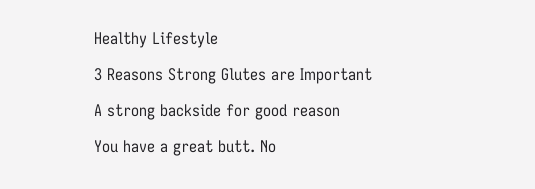Healthy Lifestyle

3 Reasons Strong Glutes are Important

A strong backside for good reason

You have a great butt. No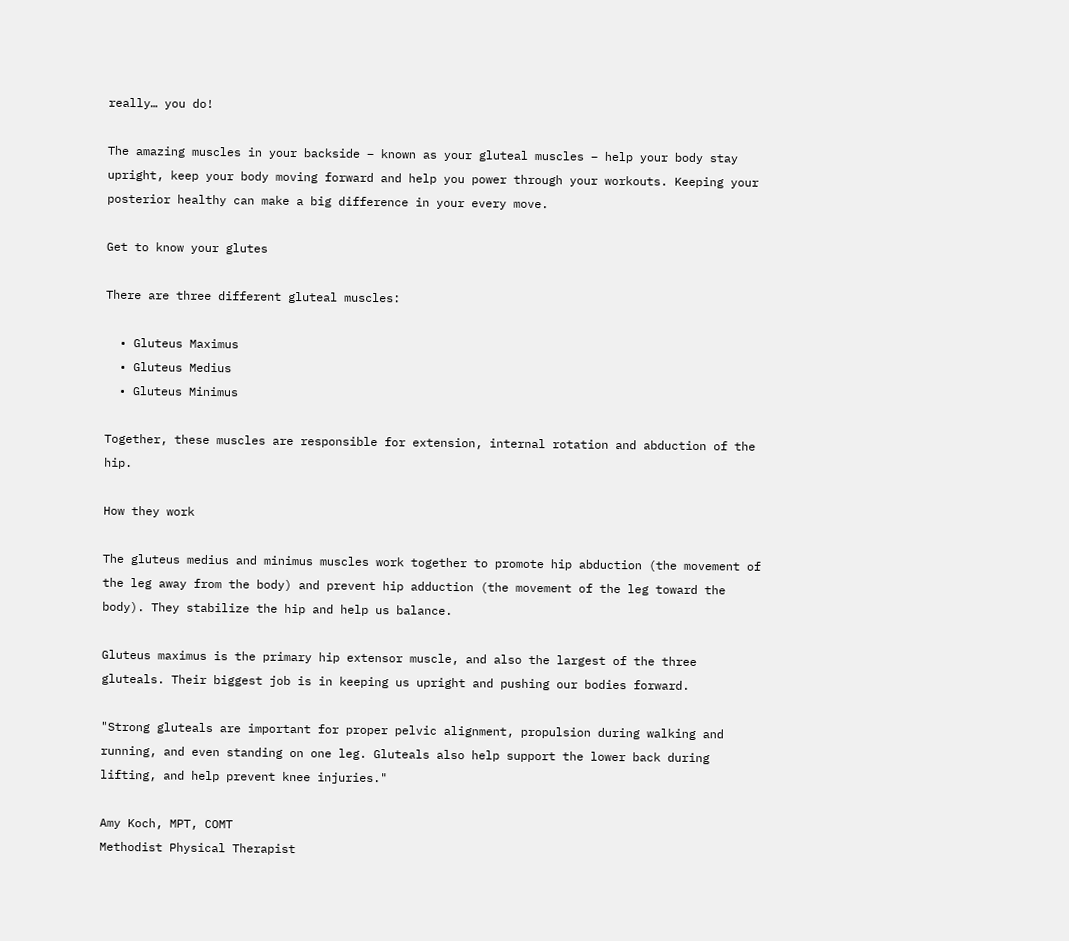really… you do!

The amazing muscles in your backside – known as your gluteal muscles – help your body stay upright, keep your body moving forward and help you power through your workouts. Keeping your posterior healthy can make a big difference in your every move.

Get to know your glutes

There are three different gluteal muscles:

  • Gluteus Maximus
  • Gluteus Medius
  • Gluteus Minimus

Together, these muscles are responsible for extension, internal rotation and abduction of the hip.

How they work

The gluteus medius and minimus muscles work together to promote hip abduction (the movement of the leg away from the body) and prevent hip adduction (the movement of the leg toward the body). They stabilize the hip and help us balance.

Gluteus maximus is the primary hip extensor muscle, and also the largest of the three gluteals. Their biggest job is in keeping us upright and pushing our bodies forward.

"Strong gluteals are important for proper pelvic alignment, propulsion during walking and running, and even standing on one leg. Gluteals also help support the lower back during lifting, and help prevent knee injuries."

Amy Koch, MPT, COMT
Methodist Physical Therapist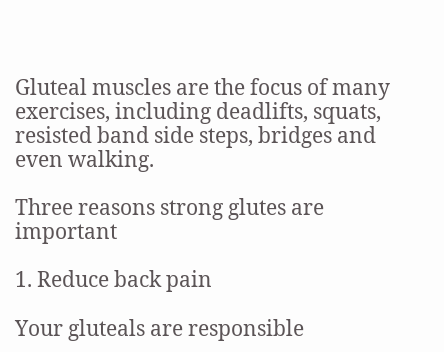Gluteal muscles are the focus of many exercises, including deadlifts, squats, resisted band side steps, bridges and even walking.

Three reasons strong glutes are important

1. Reduce back pain

Your gluteals are responsible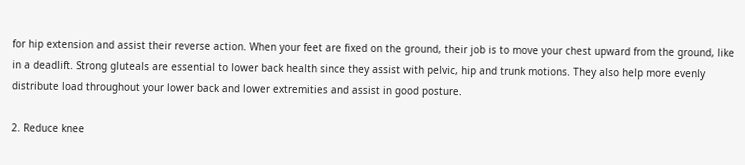for hip extension and assist their reverse action. When your feet are fixed on the ground, their job is to move your chest upward from the ground, like in a deadlift. Strong gluteals are essential to lower back health since they assist with pelvic, hip and trunk motions. They also help more evenly distribute load throughout your lower back and lower extremities and assist in good posture.

2. Reduce knee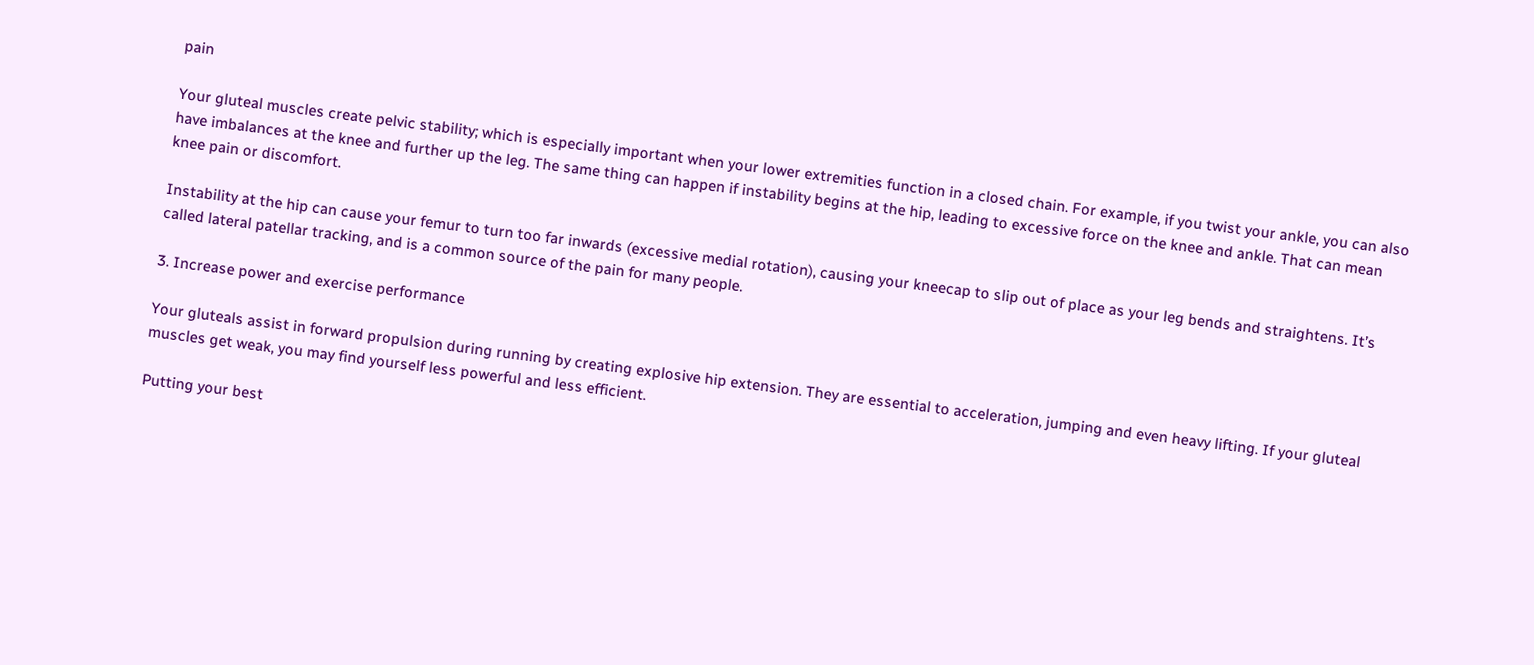pain

Your gluteal muscles create pelvic stability; which is especially important when your lower extremities function in a closed chain. For example, if you twist your ankle, you can also have imbalances at the knee and further up the leg. The same thing can happen if instability begins at the hip, leading to excessive force on the knee and ankle. That can mean knee pain or discomfort.

Instability at the hip can cause your femur to turn too far inwards (excessive medial rotation), causing your kneecap to slip out of place as your leg bends and straightens. It’s called lateral patellar tracking, and is a common source of the pain for many people.

3. Increase power and exercise performance

Your gluteals assist in forward propulsion during running by creating explosive hip extension. They are essential to acceleration, jumping and even heavy lifting. If your gluteal muscles get weak, you may find yourself less powerful and less efficient.

Putting your best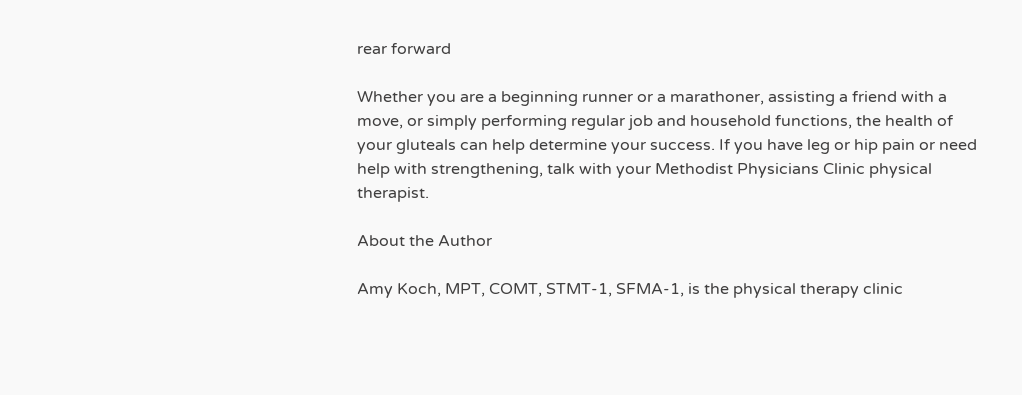rear forward

Whether you are a beginning runner or a marathoner, assisting a friend with a move, or simply performing regular job and household functions, the health of your gluteals can help determine your success. If you have leg or hip pain or need help with strengthening, talk with your Methodist Physicians Clinic physical therapist.

About the Author

Amy Koch, MPT, COMT, STMT-1, SFMA-1, is the physical therapy clinic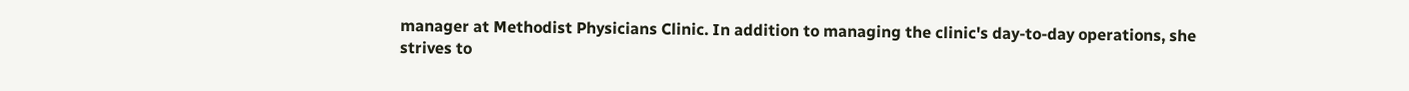manager at Methodist Physicians Clinic. In addition to managing the clinic's day-to-day operations, she strives to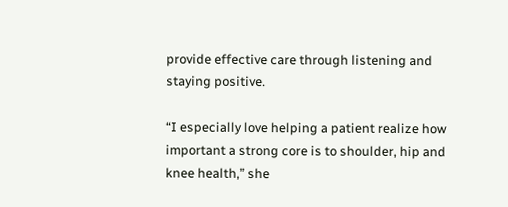provide effective care through listening and staying positive.

“I especially love helping a patient realize how important a strong core is to shoulder, hip and knee health,” she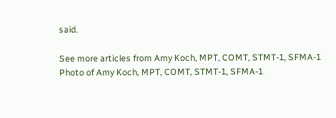said.

See more articles from Amy Koch, MPT, COMT, STMT-1, SFMA-1
Photo of Amy Koch, MPT, COMT, STMT-1, SFMA-1